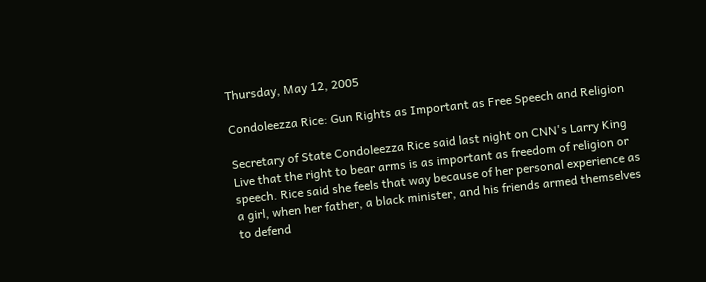Thursday, May 12, 2005

Condoleezza Rice: Gun Rights as Important as Free Speech and Religion

Secretary of State Condoleezza Rice said last night on CNN's Larry King Live that the right to bear arms is as important as freedom of religion or speech. Rice said she feels that way because of her personal experience as a girl, when her father, a black minister, and his friends armed themselves to defend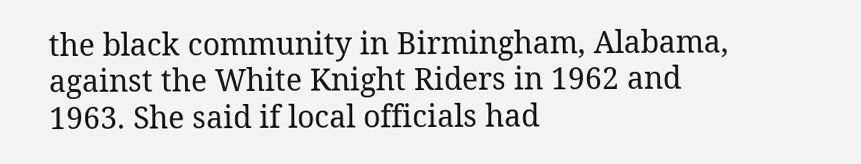the black community in Birmingham, Alabama, against the White Knight Riders in 1962 and 1963. She said if local officials had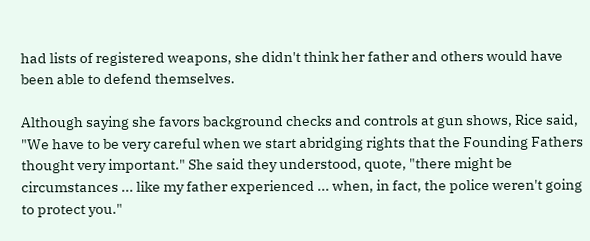had lists of registered weapons, she didn't think her father and others would have been able to defend themselves.

Although saying she favors background checks and controls at gun shows, Rice said, "We have to be very careful when we start abridging rights that the Founding Fathers thought very important." She said they understood, quote, "there might be circumstances ... like my father experienced ... when, in fact, the police weren't going to protect you."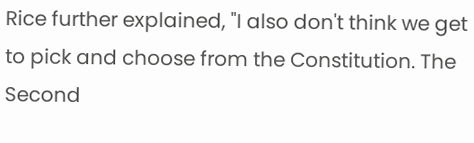Rice further explained, "I also don't think we get to pick and choose from the Constitution. The Second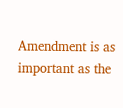Amendment is as important as the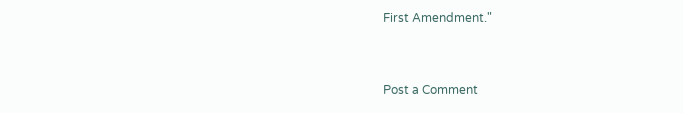First Amendment."


Post a Comment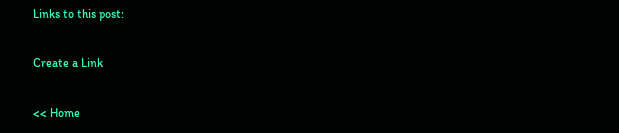Links to this post:

Create a Link

<< Home